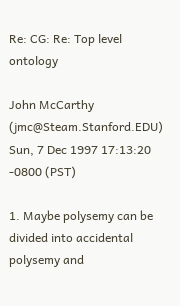Re: CG: Re: Top level ontology

John McCarthy (jmc@Steam.Stanford.EDU)
Sun, 7 Dec 1997 17:13:20 -0800 (PST)

1. Maybe polysemy can be divided into accidental polysemy and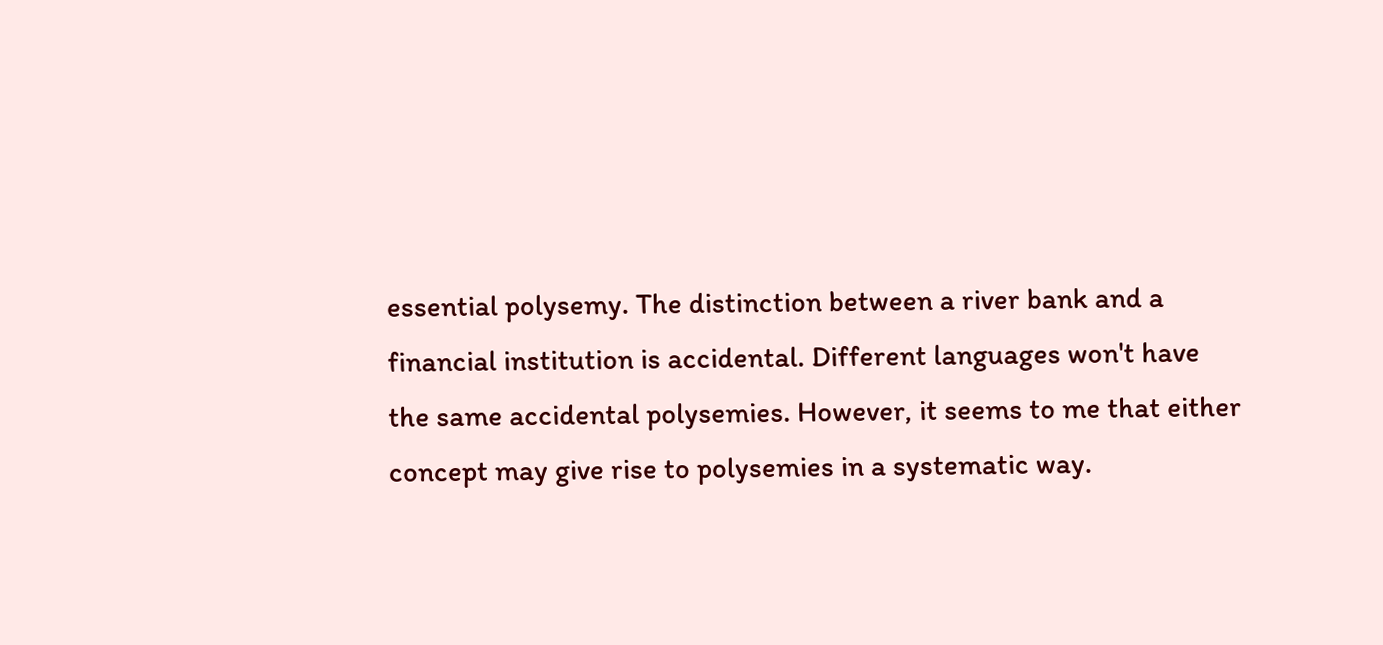essential polysemy. The distinction between a river bank and a
financial institution is accidental. Different languages won't have
the same accidental polysemies. However, it seems to me that either
concept may give rise to polysemies in a systematic way.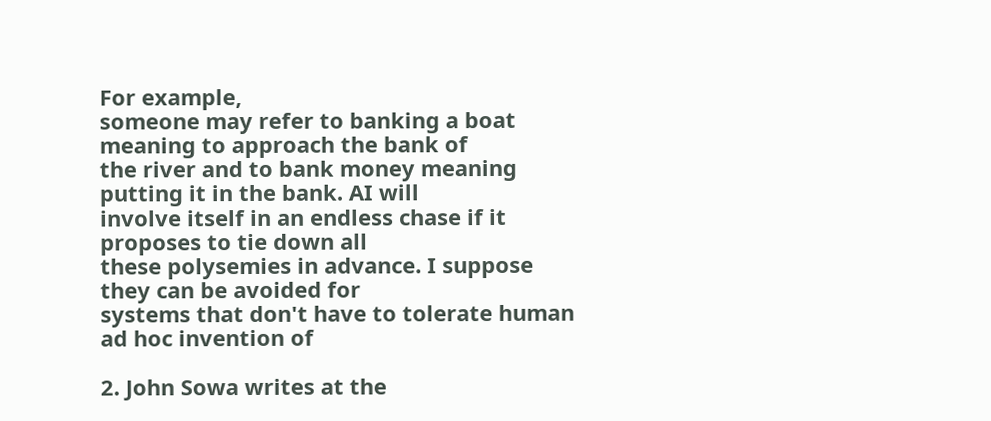For example,
someone may refer to banking a boat meaning to approach the bank of
the river and to bank money meaning putting it in the bank. AI will
involve itself in an endless chase if it proposes to tie down all
these polysemies in advance. I suppose they can be avoided for
systems that don't have to tolerate human ad hoc invention of

2. John Sowa writes at the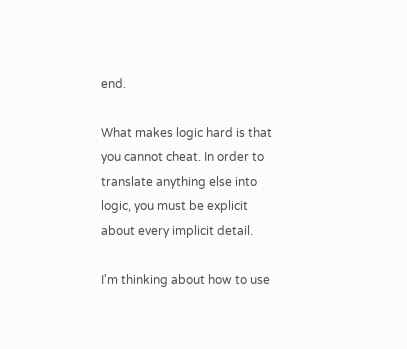end.

What makes logic hard is that you cannot cheat. In order to
translate anything else into logic, you must be explicit
about every implicit detail.

I'm thinking about how to use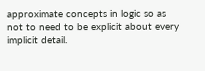approximate concepts in logic so as
not to need to be explicit about every implicit detail.